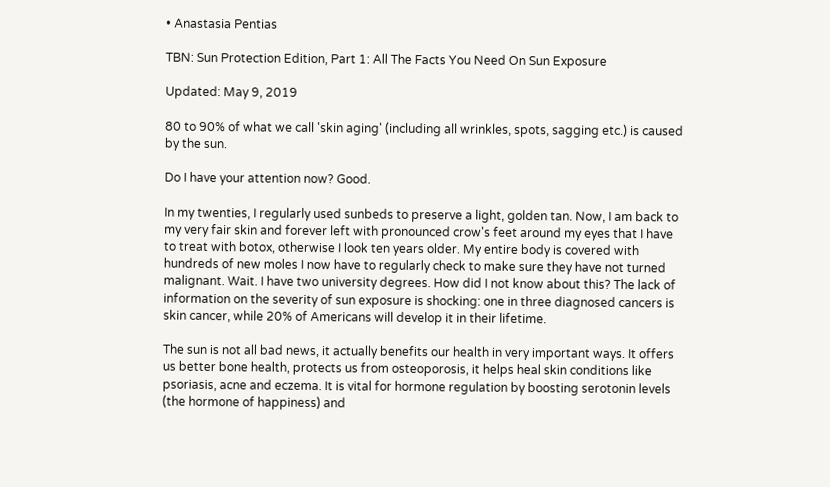• Anastasia Pentias

TBN: Sun Protection Edition, Part 1: All The Facts You Need On Sun Exposure

Updated: May 9, 2019

80 to 90% of what we call 'skin aging' (including all wrinkles, spots, sagging etc.) is caused by the sun.

Do I have your attention now? Good.

In my twenties, I regularly used sunbeds to preserve a light, golden tan. Now, I am back to my very fair skin and forever left with pronounced crow's feet around my eyes that I have to treat with botox, otherwise I look ten years older. My entire body is covered with hundreds of new moles I now have to regularly check to make sure they have not turned malignant. Wait. I have two university degrees. How did I not know about this? The lack of information on the severity of sun exposure is shocking: one in three diagnosed cancers is skin cancer, while 20% of Americans will develop it in their lifetime.

The sun is not all bad news, it actually benefits our health in very important ways. It offers us better bone health, protects us from osteoporosis, it helps heal skin conditions like psoriasis, acne and eczema. It is vital for hormone regulation by boosting serotonin levels (the hormone of happiness) and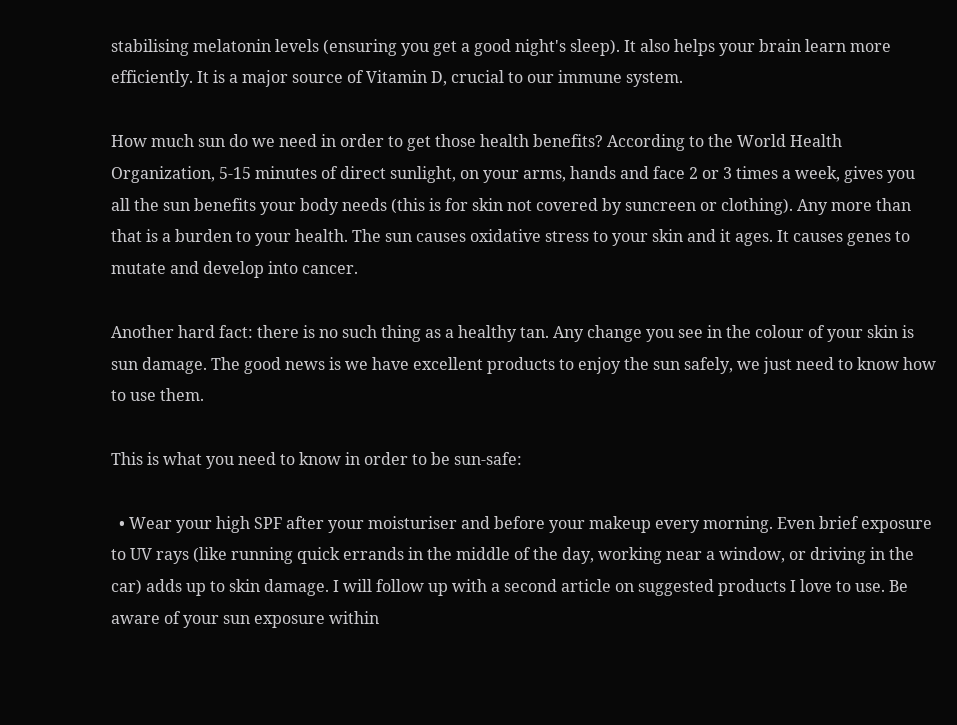stabilising melatonin levels (ensuring you get a good night's sleep). It also helps your brain learn more efficiently. It is a major source of Vitamin D, crucial to our immune system.

How much sun do we need in order to get those health benefits? According to the World Health Organization, 5-15 minutes of direct sunlight, on your arms, hands and face 2 or 3 times a week, gives you all the sun benefits your body needs (this is for skin not covered by suncreen or clothing). Any more than that is a burden to your health. The sun causes oxidative stress to your skin and it ages. It causes genes to mutate and develop into cancer.

Another hard fact: there is no such thing as a healthy tan. Any change you see in the colour of your skin is sun damage. The good news is we have excellent products to enjoy the sun safely, we just need to know how to use them.

This is what you need to know in order to be sun-safe:

  • Wear your high SPF after your moisturiser and before your makeup every morning. Even brief exposure to UV rays (like running quick errands in the middle of the day, working near a window, or driving in the car) adds up to skin damage. I will follow up with a second article on suggested products I love to use. Be aware of your sun exposure within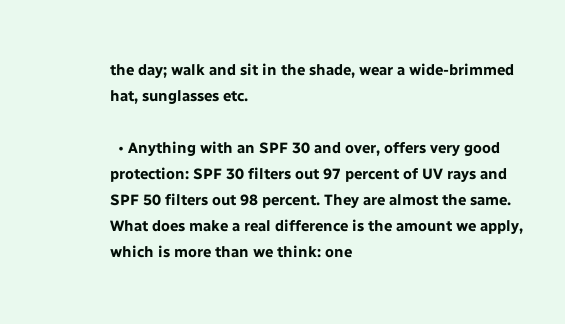the day; walk and sit in the shade, wear a wide-brimmed hat, sunglasses etc.

  • Anything with an SPF 30 and over, offers very good protection: SPF 30 filters out 97 percent of UV rays and SPF 50 filters out 98 percent. They are almost the same. What does make a real difference is the amount we apply, which is more than we think: one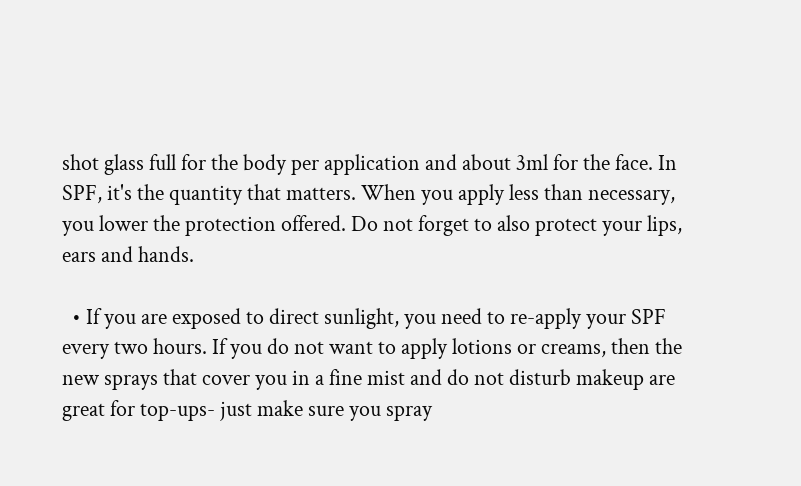shot glass full for the body per application and about 3ml for the face. In SPF, it's the quantity that matters. When you apply less than necessary, you lower the protection offered. Do not forget to also protect your lips, ears and hands.

  • If you are exposed to direct sunlight, you need to re-apply your SPF every two hours. If you do not want to apply lotions or creams, then the new sprays that cover you in a fine mist and do not disturb makeup are great for top-ups- just make sure you spray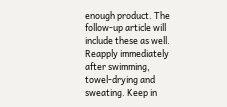enough product. The follow-up article will include these as well. Reapply immediately after swimming, towel-drying and sweating. Keep in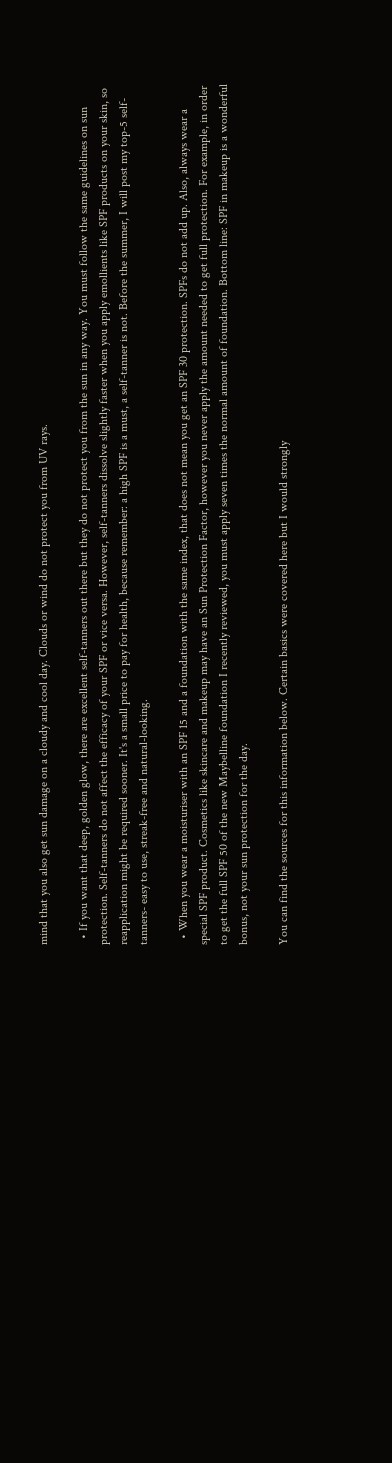mind that you also get sun damage on a cloudy and cool day. Clouds or wind do not protect you from UV rays.

  • If you want that deep, golden glow, there are excellent self-tanners out there but they do not protect you from the sun in any way. You must follow the same guidelines on sun protection. Self-tanners do not affect the efficacy of your SPF or vice versa. However, self-tanners dissolve slightly faster when you apply emollients like SPF products on your skin, so reapplication might be required sooner. It's a small price to pay for health, because remember: a high SPF is a must, a self-tanner is not. Before the summer, I will post my top-5 self-tanners- easy to use, streak-free and natural-looking.

  • When you wear a moisturiser with an SPF 15 and a foundation with the same index, that does not mean you get an SPF 30 protection. SPFs do not add up. Also, always wear a special SPF product. Cosmetics like skincare and makeup may have an Sun Protection Factor, however you never apply the amount needed to get full protection. For example, in order to get the full SPF 50 of the new Maybelline foundation I recently reviewed, you must apply seven times the normal amount of foundation. Bottom line: SPF in makeup is a wonderful bonus, not your sun protection for the day.

You can find the sources for this information below. Certain basics were covered here but I would strongly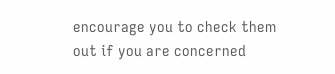encourage you to check them out if you are concerned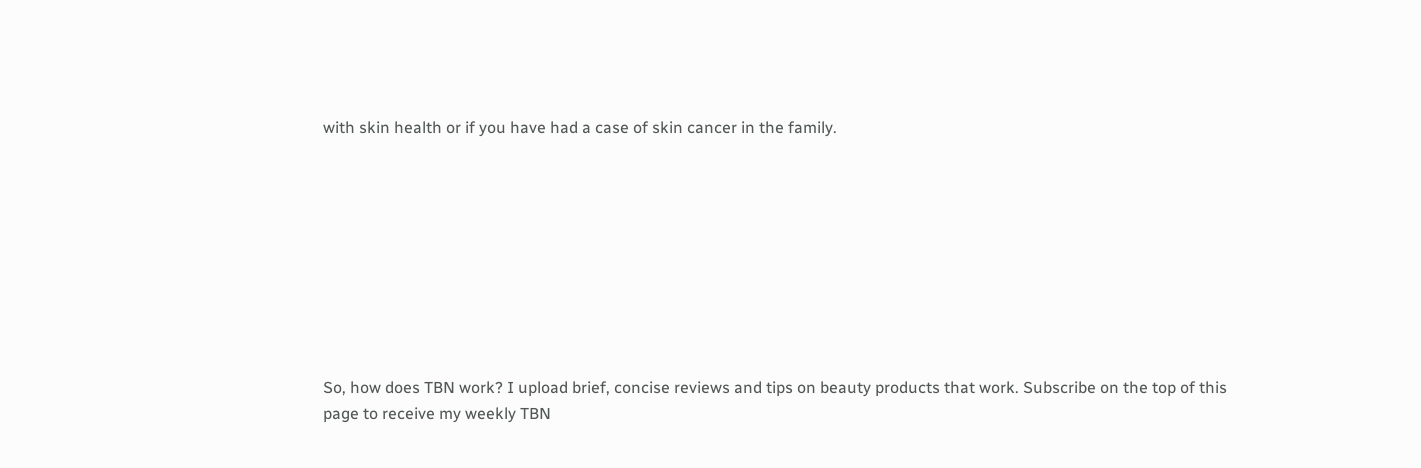with skin health or if you have had a case of skin cancer in the family.









So, how does TBN work? I upload brief, concise reviews and tips on beauty products that work. Subscribe on the top of this page to receive my weekly TBN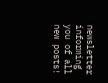newsletter informing you of all new posts!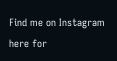Find me on Instagram here for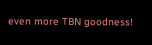even more TBN goodness!